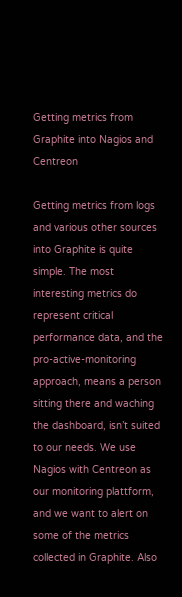Getting metrics from Graphite into Nagios and Centreon

Getting metrics from logs and various other sources into Graphite is quite simple. The most interesting metrics do represent critical performance data, and the pro-active-monitoring approach, means a person sitting there and waching the dashboard, isn’t suited to our needs. We use Nagios with Centreon as our monitoring plattform, and we want to alert on some of the metrics collected in Graphite. Also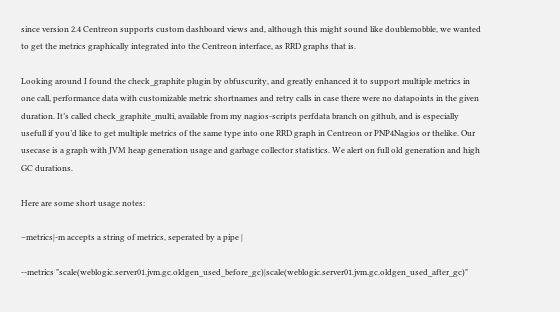since version 2.4 Centreon supports custom dashboard views and, although this might sound like doublemobble, we wanted to get the metrics graphically integrated into the Centreon interface, as RRD graphs that is.

Looking around I found the check_graphite plugin by obfuscurity, and greatly enhanced it to support multiple metrics in one call, performance data with customizable metric shortnames and retry calls in case there were no datapoints in the given duration. It’s called check_graphite_multi, available from my nagios-scripts perfdata branch on github, and is especially usefull if you’d like to get multiple metrics of the same type into one RRD graph in Centreon or PNP4Nagios or thelike. Our usecase is a graph with JVM heap generation usage and garbage collector statistics. We alert on full old generation and high GC durations.

Here are some short usage notes:

–metrics|-m accepts a string of metrics, seperated by a pipe |

--metrics "scale(weblogic.server01.jvm.gc.oldgen_used_before_gc)|scale(weblogic.server01.jvm.gc.oldgen_used_after_gc)"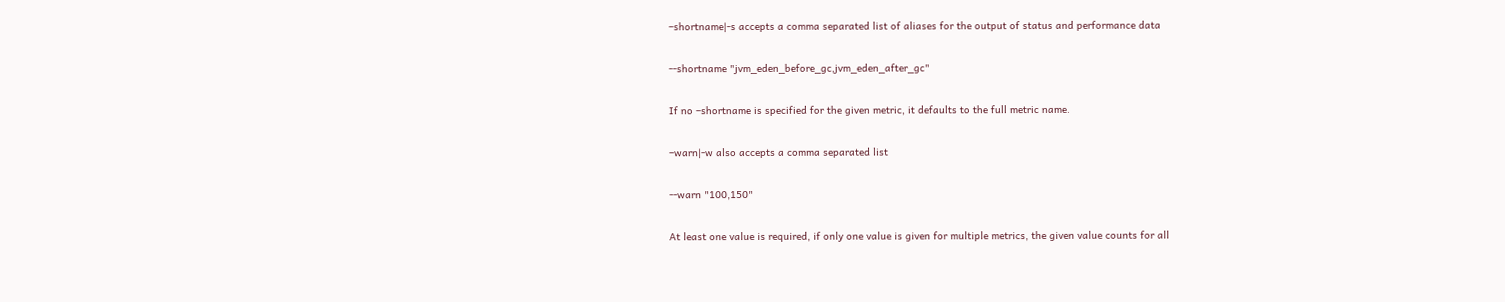–shortname|-s accepts a comma separated list of aliases for the output of status and performance data

--shortname "jvm_eden_before_gc,jvm_eden_after_gc"

If no –shortname is specified for the given metric, it defaults to the full metric name.

–warn|-w also accepts a comma separated list

--warn "100,150"

At least one value is required, if only one value is given for multiple metrics, the given value counts for all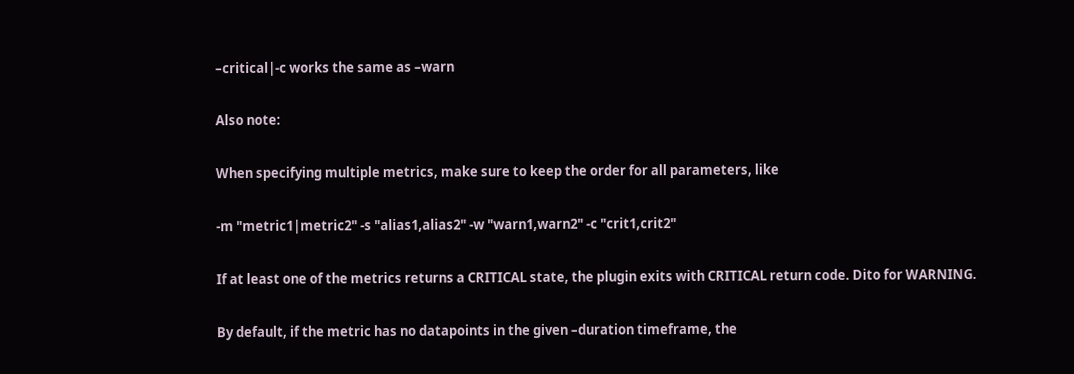–critical|-c works the same as –warn

Also note:

When specifying multiple metrics, make sure to keep the order for all parameters, like

-m "metric1|metric2" -s "alias1,alias2" -w "warn1,warn2" -c "crit1,crit2"

If at least one of the metrics returns a CRITICAL state, the plugin exits with CRITICAL return code. Dito for WARNING.

By default, if the metric has no datapoints in the given –duration timeframe, the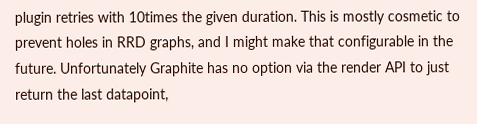plugin retries with 10times the given duration. This is mostly cosmetic to prevent holes in RRD graphs, and I might make that configurable in the future. Unfortunately Graphite has no option via the render API to just return the last datapoint,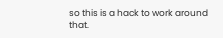so this is a hack to work around that.